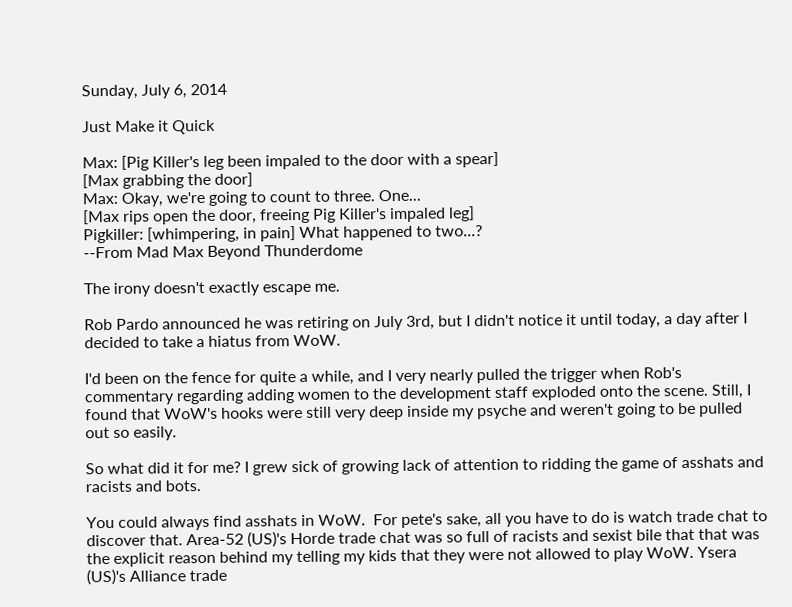Sunday, July 6, 2014

Just Make it Quick

Max: [Pig Killer's leg been impaled to the door with a spear]
[Max grabbing the door]
Max: Okay, we're going to count to three. One...
[Max rips open the door, freeing Pig Killer's impaled leg]
Pigkiller: [whimpering, in pain] What happened to two...?
--From Mad Max Beyond Thunderdome

The irony doesn't exactly escape me.

Rob Pardo announced he was retiring on July 3rd, but I didn't notice it until today, a day after I decided to take a hiatus from WoW.

I'd been on the fence for quite a while, and I very nearly pulled the trigger when Rob's commentary regarding adding women to the development staff exploded onto the scene. Still, I found that WoW's hooks were still very deep inside my psyche and weren't going to be pulled out so easily.

So what did it for me? I grew sick of growing lack of attention to ridding the game of asshats and racists and bots.

You could always find asshats in WoW.  For pete's sake, all you have to do is watch trade chat to discover that. Area-52 (US)'s Horde trade chat was so full of racists and sexist bile that that was the explicit reason behind my telling my kids that they were not allowed to play WoW. Ysera (US)'s Alliance trade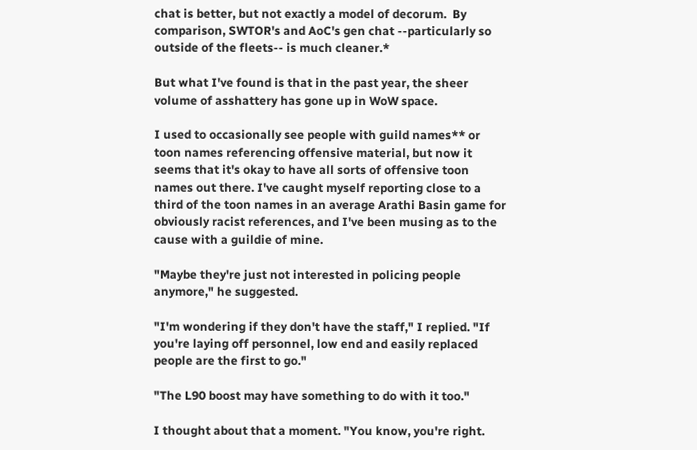chat is better, but not exactly a model of decorum.  By comparison, SWTOR's and AoC's gen chat --particularly so outside of the fleets-- is much cleaner.*

But what I've found is that in the past year, the sheer volume of asshattery has gone up in WoW space.

I used to occasionally see people with guild names** or toon names referencing offensive material, but now it seems that it's okay to have all sorts of offensive toon names out there. I've caught myself reporting close to a third of the toon names in an average Arathi Basin game for obviously racist references, and I've been musing as to the cause with a guildie of mine.

"Maybe they're just not interested in policing people anymore," he suggested.

"I'm wondering if they don't have the staff," I replied. "If you're laying off personnel, low end and easily replaced people are the first to go."

"The L90 boost may have something to do with it too."

I thought about that a moment. "You know, you're right.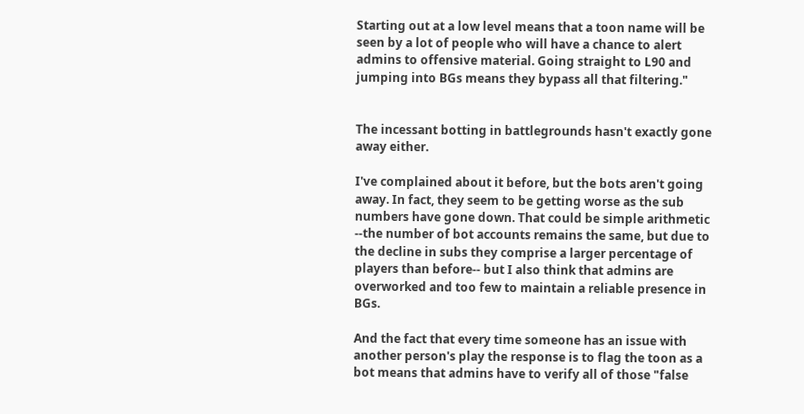Starting out at a low level means that a toon name will be seen by a lot of people who will have a chance to alert admins to offensive material. Going straight to L90 and jumping into BGs means they bypass all that filtering."


The incessant botting in battlegrounds hasn't exactly gone away either.

I've complained about it before, but the bots aren't going away. In fact, they seem to be getting worse as the sub numbers have gone down. That could be simple arithmetic --the number of bot accounts remains the same, but due to the decline in subs they comprise a larger percentage of players than before-- but I also think that admins are overworked and too few to maintain a reliable presence in BGs.

And the fact that every time someone has an issue with another person's play the response is to flag the toon as a bot means that admins have to verify all of those "false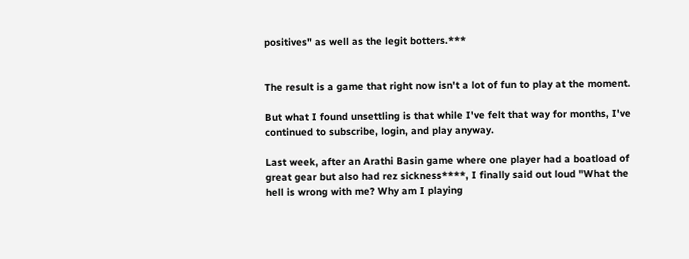positives" as well as the legit botters.***


The result is a game that right now isn't a lot of fun to play at the moment.

But what I found unsettling is that while I've felt that way for months, I've continued to subscribe, login, and play anyway.

Last week, after an Arathi Basin game where one player had a boatload of great gear but also had rez sickness****, I finally said out loud "What the hell is wrong with me? Why am I playing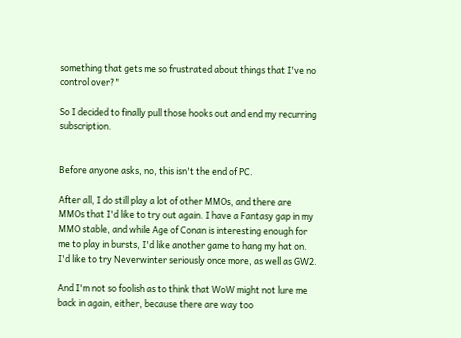something that gets me so frustrated about things that I've no control over?"

So I decided to finally pull those hooks out and end my recurring subscription.


Before anyone asks, no, this isn't the end of PC.

After all, I do still play a lot of other MMOs, and there are MMOs that I'd like to try out again. I have a Fantasy gap in my MMO stable, and while Age of Conan is interesting enough for me to play in bursts, I'd like another game to hang my hat on.  I'd like to try Neverwinter seriously once more, as well as GW2.

And I'm not so foolish as to think that WoW might not lure me back in again, either, because there are way too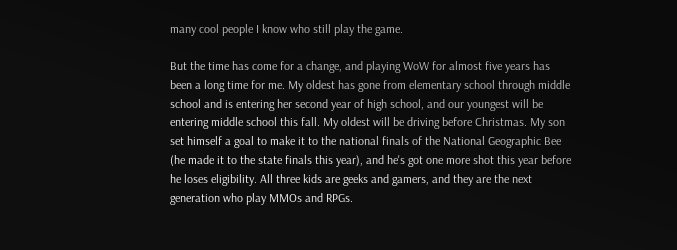many cool people I know who still play the game.

But the time has come for a change, and playing WoW for almost five years has been a long time for me. My oldest has gone from elementary school through middle school and is entering her second year of high school, and our youngest will be entering middle school this fall. My oldest will be driving before Christmas. My son set himself a goal to make it to the national finals of the National Geographic Bee (he made it to the state finals this year), and he's got one more shot this year before he loses eligibility. All three kids are geeks and gamers, and they are the next generation who play MMOs and RPGs.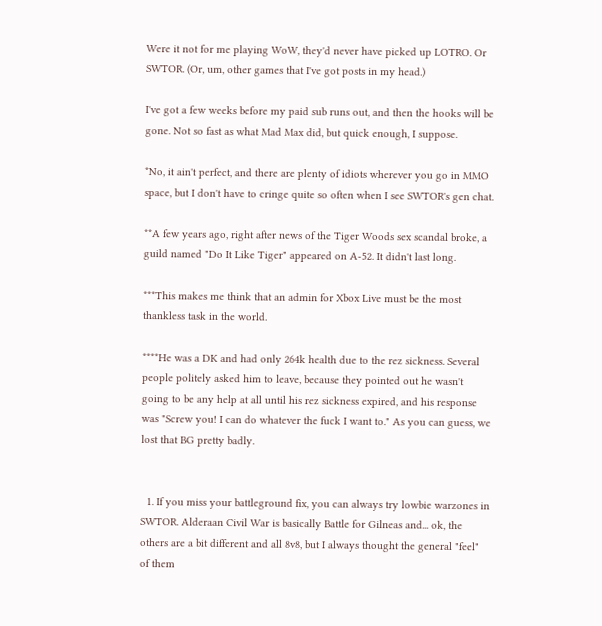Were it not for me playing WoW, they'd never have picked up LOTRO. Or SWTOR. (Or, um, other games that I've got posts in my head.)

I've got a few weeks before my paid sub runs out, and then the hooks will be gone. Not so fast as what Mad Max did, but quick enough, I suppose.

*No, it ain't perfect, and there are plenty of idiots wherever you go in MMO space, but I don't have to cringe quite so often when I see SWTOR's gen chat.

**A few years ago, right after news of the Tiger Woods sex scandal broke, a guild named "Do It Like Tiger" appeared on A-52. It didn't last long.

***This makes me think that an admin for Xbox Live must be the most thankless task in the world.

****He was a DK and had only 264k health due to the rez sickness. Several people politely asked him to leave, because they pointed out he wasn't going to be any help at all until his rez sickness expired, and his response was "Screw you! I can do whatever the fuck I want to." As you can guess, we lost that BG pretty badly.


  1. If you miss your battleground fix, you can always try lowbie warzones in SWTOR. Alderaan Civil War is basically Battle for Gilneas and... ok, the others are a bit different and all 8v8, but I always thought the general "feel" of them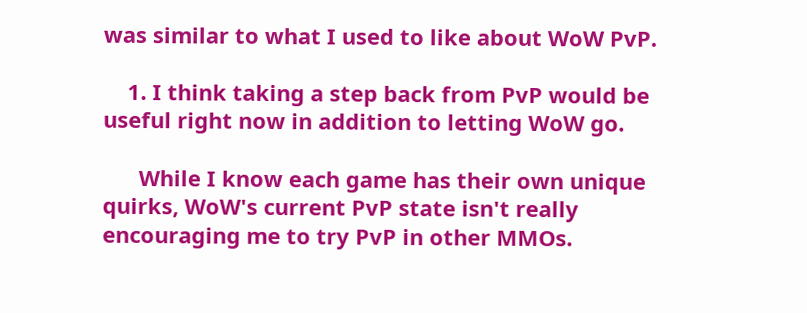was similar to what I used to like about WoW PvP.

    1. I think taking a step back from PvP would be useful right now in addition to letting WoW go.

      While I know each game has their own unique quirks, WoW's current PvP state isn't really encouraging me to try PvP in other MMOs.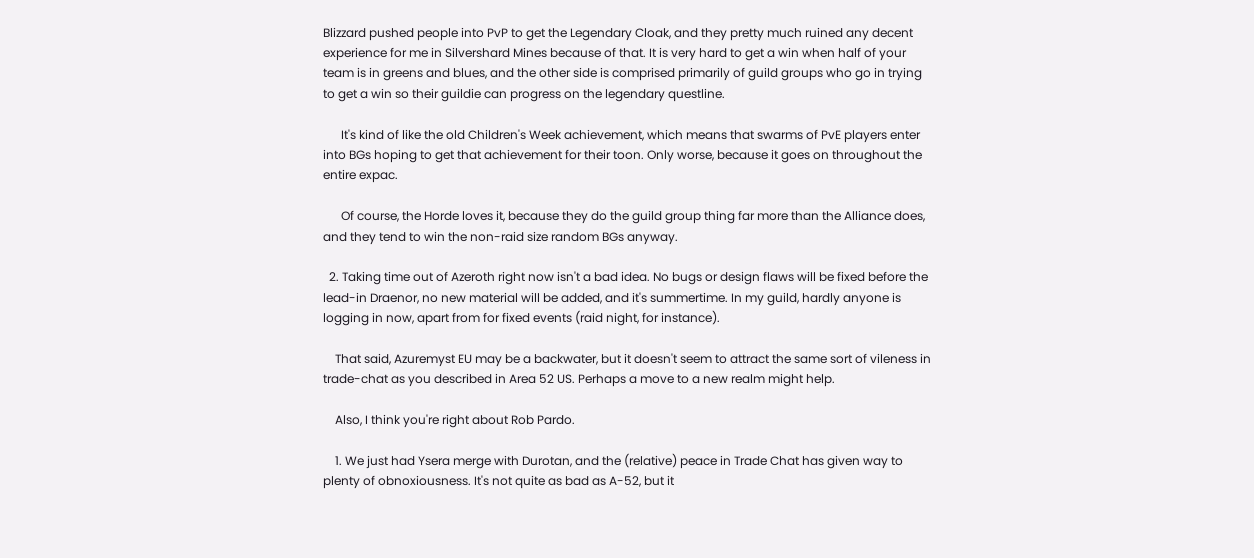Blizzard pushed people into PvP to get the Legendary Cloak, and they pretty much ruined any decent experience for me in Silvershard Mines because of that. It is very hard to get a win when half of your team is in greens and blues, and the other side is comprised primarily of guild groups who go in trying to get a win so their guildie can progress on the legendary questline.

      It's kind of like the old Children's Week achievement, which means that swarms of PvE players enter into BGs hoping to get that achievement for their toon. Only worse, because it goes on throughout the entire expac.

      Of course, the Horde loves it, because they do the guild group thing far more than the Alliance does, and they tend to win the non-raid size random BGs anyway.

  2. Taking time out of Azeroth right now isn't a bad idea. No bugs or design flaws will be fixed before the lead-in Draenor, no new material will be added, and it's summertime. In my guild, hardly anyone is logging in now, apart from for fixed events (raid night, for instance).

    That said, Azuremyst EU may be a backwater, but it doesn't seem to attract the same sort of vileness in trade-chat as you described in Area 52 US. Perhaps a move to a new realm might help.

    Also, I think you're right about Rob Pardo.

    1. We just had Ysera merge with Durotan, and the (relative) peace in Trade Chat has given way to plenty of obnoxiousness. It's not quite as bad as A-52, but it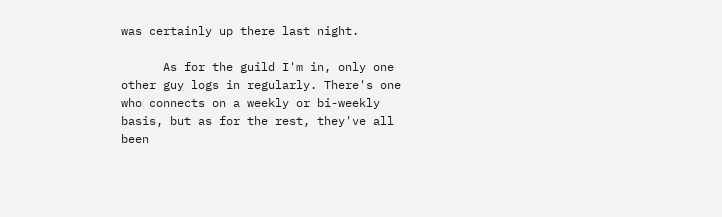was certainly up there last night.

      As for the guild I'm in, only one other guy logs in regularly. There's one who connects on a weekly or bi-weekly basis, but as for the rest, they've all been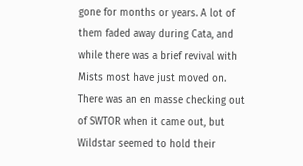gone for months or years. A lot of them faded away during Cata, and while there was a brief revival with Mists most have just moved on. There was an en masse checking out of SWTOR when it came out, but Wildstar seemed to hold their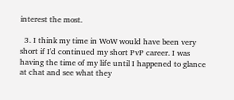interest the most.

  3. I think my time in WoW would have been very short if I'd continued my short PvP career. I was having the time of my life until I happened to glance at chat and see what they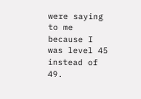were saying to me because I was level 45 instead of 49.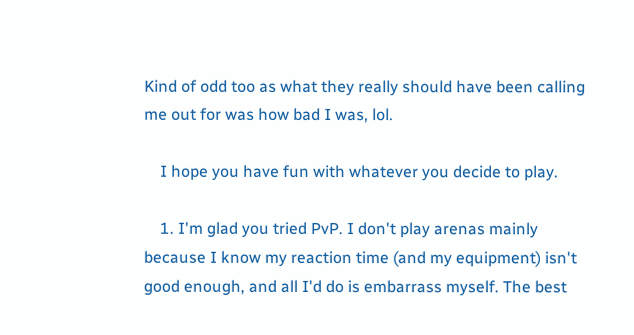Kind of odd too as what they really should have been calling me out for was how bad I was, lol.

    I hope you have fun with whatever you decide to play.

    1. I'm glad you tried PvP. I don't play arenas mainly because I know my reaction time (and my equipment) isn't good enough, and all I'd do is embarrass myself. The best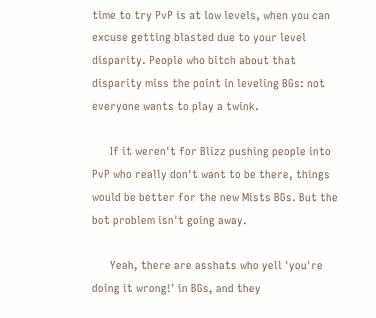time to try PvP is at low levels, when you can excuse getting blasted due to your level disparity. People who bitch about that disparity miss the point in leveling BGs: not everyone wants to play a twink.

      If it weren't for Blizz pushing people into PvP who really don't want to be there, things would be better for the new Mists BGs. But the bot problem isn't going away.

      Yeah, there are asshats who yell 'you're doing it wrong!' in BGs, and they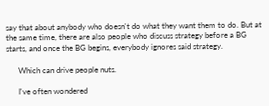say that about anybody who doesn't do what they want them to do. But at the same time, there are also people who discuss strategy before a BG starts, and once the BG begins, everybody ignores said strategy.

      Which can drive people nuts.

      I've often wondered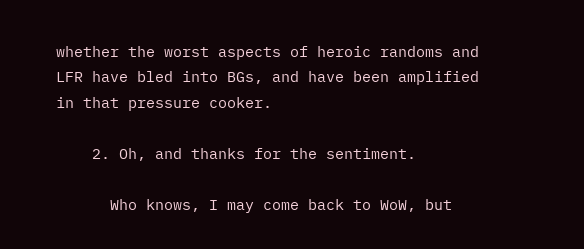whether the worst aspects of heroic randoms and LFR have bled into BGs, and have been amplified in that pressure cooker.

    2. Oh, and thanks for the sentiment.

      Who knows, I may come back to WoW, but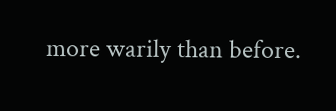more warily than before.